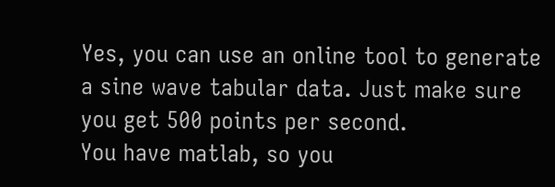Yes, you can use an online tool to generate a sine wave tabular data. Just make sure you get 500 points per second.
You have matlab, so you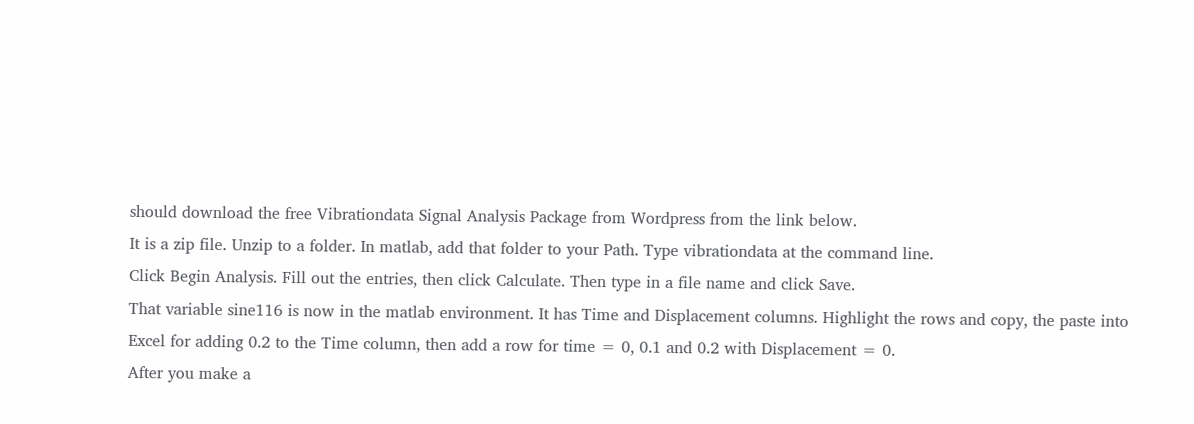should download the free Vibrationdata Signal Analysis Package from Wordpress from the link below.
It is a zip file. Unzip to a folder. In matlab, add that folder to your Path. Type vibrationdata at the command line.
Click Begin Analysis. Fill out the entries, then click Calculate. Then type in a file name and click Save.
That variable sine116 is now in the matlab environment. It has Time and Displacement columns. Highlight the rows and copy, the paste into Excel for adding 0.2 to the Time column, then add a row for time = 0, 0.1 and 0.2 with Displacement = 0.
After you make a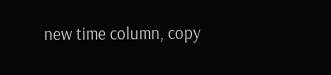new time column, copy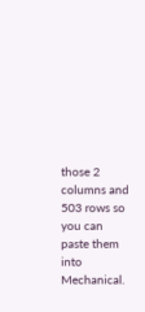those 2 columns and 503 rows so you can paste them into Mechanical.